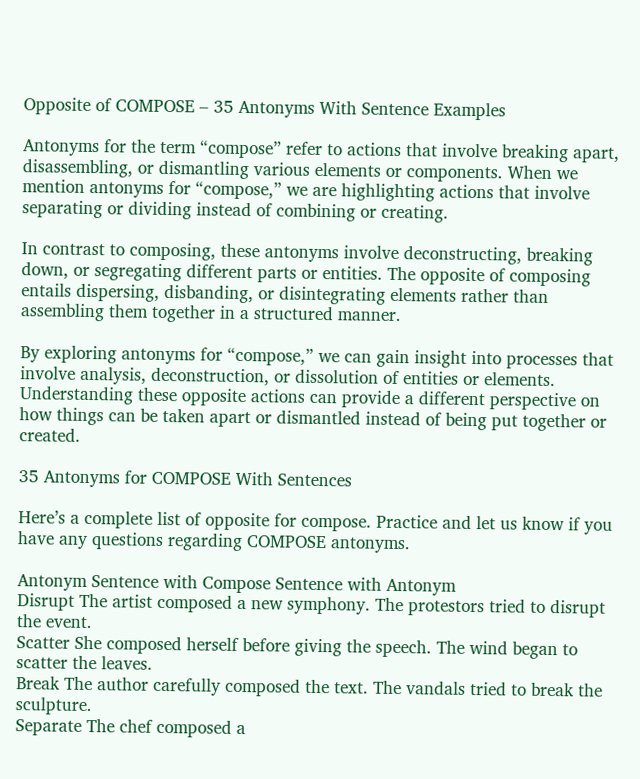Opposite of COMPOSE – 35 Antonyms With Sentence Examples

Antonyms for the term “compose” refer to actions that involve breaking apart, disassembling, or dismantling various elements or components. When we mention antonyms for “compose,” we are highlighting actions that involve separating or dividing instead of combining or creating.

In contrast to composing, these antonyms involve deconstructing, breaking down, or segregating different parts or entities. The opposite of composing entails dispersing, disbanding, or disintegrating elements rather than assembling them together in a structured manner.

By exploring antonyms for “compose,” we can gain insight into processes that involve analysis, deconstruction, or dissolution of entities or elements. Understanding these opposite actions can provide a different perspective on how things can be taken apart or dismantled instead of being put together or created.

35 Antonyms for COMPOSE With Sentences

Here’s a complete list of opposite for compose. Practice and let us know if you have any questions regarding COMPOSE antonyms.

Antonym Sentence with Compose Sentence with Antonym
Disrupt The artist composed a new symphony. The protestors tried to disrupt the event.
Scatter She composed herself before giving the speech. The wind began to scatter the leaves.
Break The author carefully composed the text. The vandals tried to break the sculpture.
Separate The chef composed a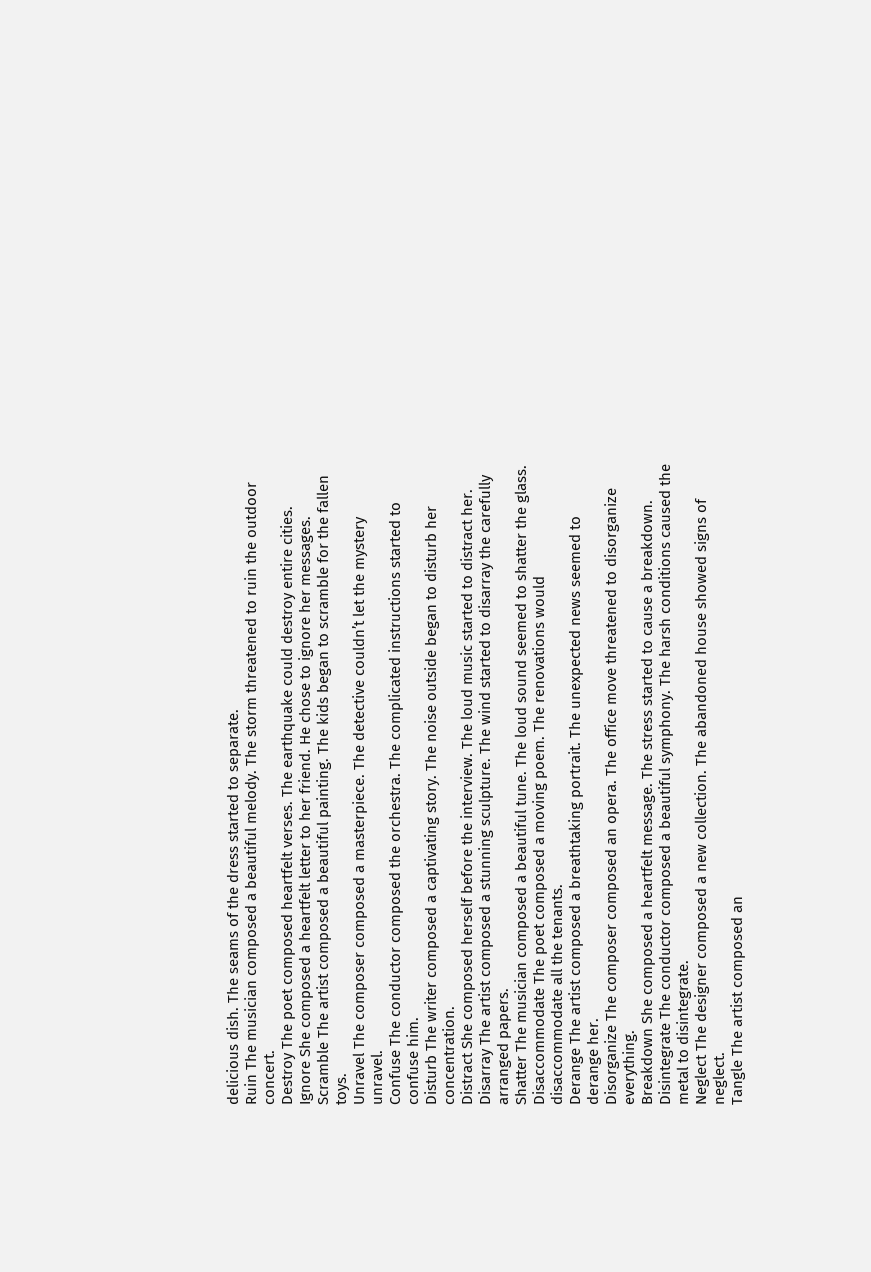delicious dish. The seams of the dress started to separate.
Ruin The musician composed a beautiful melody. The storm threatened to ruin the outdoor concert.
Destroy The poet composed heartfelt verses. The earthquake could destroy entire cities.
Ignore She composed a heartfelt letter to her friend. He chose to ignore her messages.
Scramble The artist composed a beautiful painting. The kids began to scramble for the fallen toys.
Unravel The composer composed a masterpiece. The detective couldn’t let the mystery unravel.
Confuse The conductor composed the orchestra. The complicated instructions started to confuse him.
Disturb The writer composed a captivating story. The noise outside began to disturb her concentration.
Distract She composed herself before the interview. The loud music started to distract her.
Disarray The artist composed a stunning sculpture. The wind started to disarray the carefully arranged papers.
Shatter The musician composed a beautiful tune. The loud sound seemed to shatter the glass.
Disaccommodate The poet composed a moving poem. The renovations would disaccommodate all the tenants.
Derange The artist composed a breathtaking portrait. The unexpected news seemed to derange her.
Disorganize The composer composed an opera. The office move threatened to disorganize everything.
Breakdown She composed a heartfelt message. The stress started to cause a breakdown.
Disintegrate The conductor composed a beautiful symphony. The harsh conditions caused the metal to disintegrate.
Neglect The designer composed a new collection. The abandoned house showed signs of neglect.
Tangle The artist composed an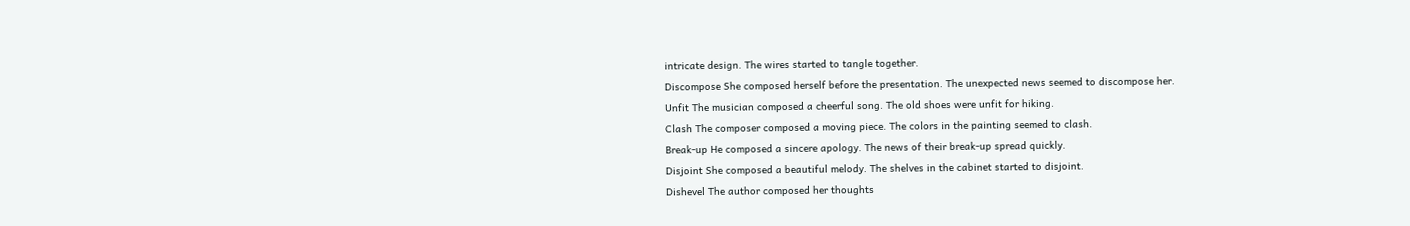intricate design. The wires started to tangle together.
Discompose She composed herself before the presentation. The unexpected news seemed to discompose her.
Unfit The musician composed a cheerful song. The old shoes were unfit for hiking.
Clash The composer composed a moving piece. The colors in the painting seemed to clash.
Break-up He composed a sincere apology. The news of their break-up spread quickly.
Disjoint She composed a beautiful melody. The shelves in the cabinet started to disjoint.
Dishevel The author composed her thoughts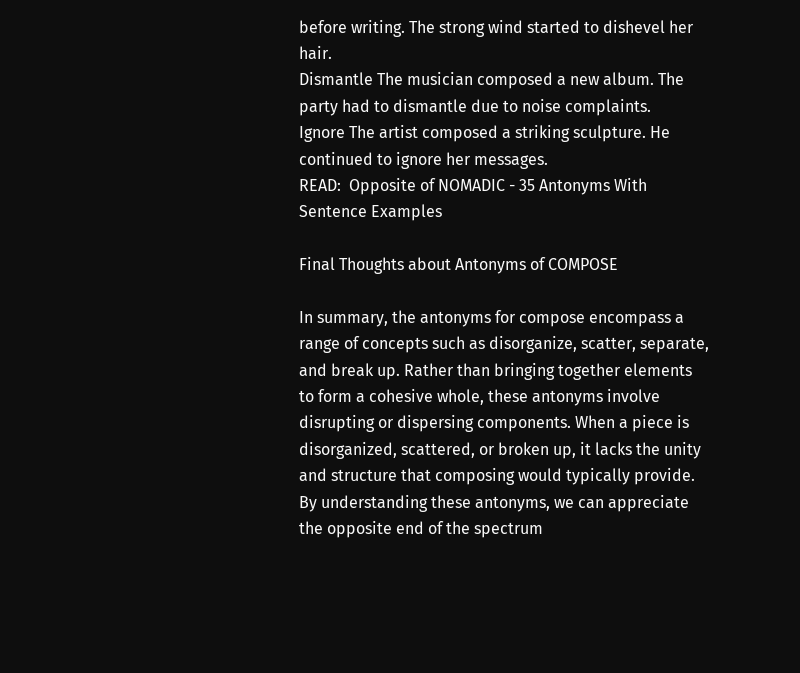before writing. The strong wind started to dishevel her hair.
Dismantle The musician composed a new album. The party had to dismantle due to noise complaints.
Ignore The artist composed a striking sculpture. He continued to ignore her messages.
READ:  Opposite of NOMADIC - 35 Antonyms With Sentence Examples

Final Thoughts about Antonyms of COMPOSE

In summary, the antonyms for compose encompass a range of concepts such as disorganize, scatter, separate, and break up. Rather than bringing together elements to form a cohesive whole, these antonyms involve disrupting or dispersing components. When a piece is disorganized, scattered, or broken up, it lacks the unity and structure that composing would typically provide. By understanding these antonyms, we can appreciate the opposite end of the spectrum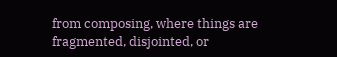from composing, where things are fragmented, disjointed, or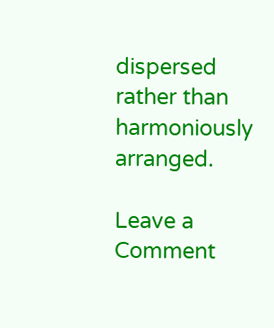dispersed rather than harmoniously arranged.

Leave a Comment